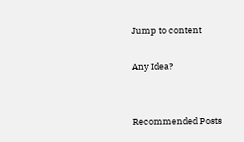Jump to content

Any Idea?


Recommended Posts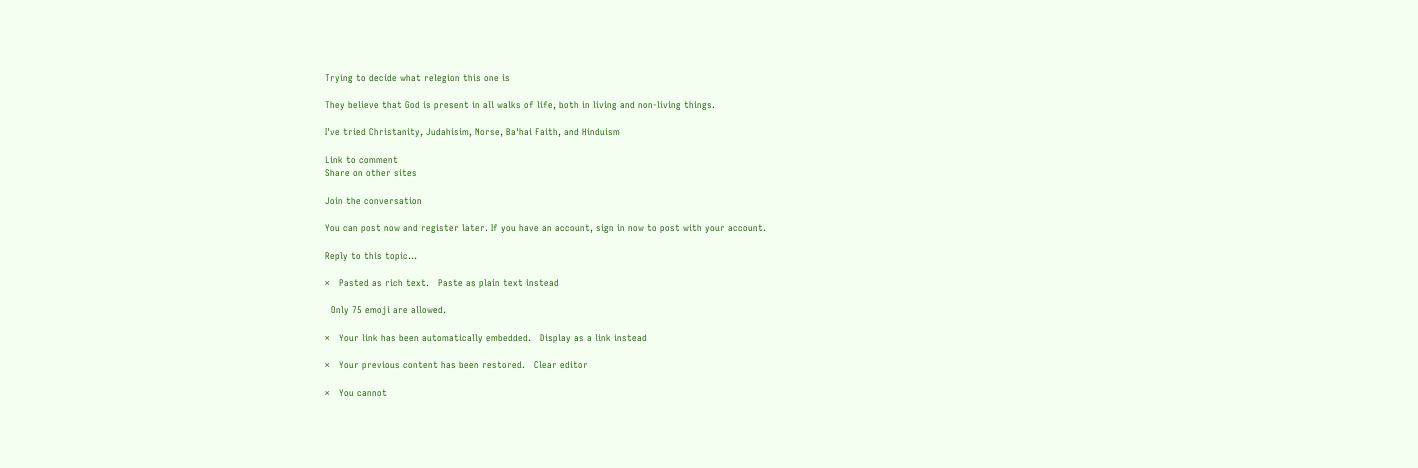Trying to decide what relegion this one is

They believe that God is present in all walks of life, both in living and non-living things.

I've tried Christanity, Judahisim, Norse, Ba'hai Faith, and Hinduism

Link to comment
Share on other sites

Join the conversation

You can post now and register later. If you have an account, sign in now to post with your account.

Reply to this topic...

×   Pasted as rich text.   Paste as plain text instead

  Only 75 emoji are allowed.

×   Your link has been automatically embedded.   Display as a link instead

×   Your previous content has been restored.   Clear editor

×   You cannot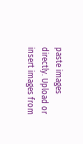paste images directly. Upload or insert images from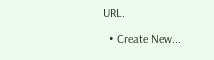URL.

  • Create New...